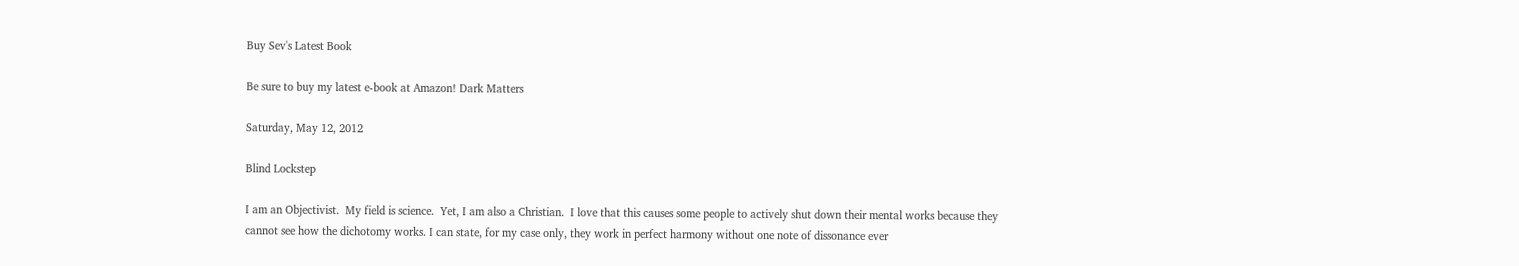Buy Sev's Latest Book

Be sure to buy my latest e-book at Amazon! Dark Matters

Saturday, May 12, 2012

Blind Lockstep

I am an Objectivist.  My field is science.  Yet, I am also a Christian.  I love that this causes some people to actively shut down their mental works because they cannot see how the dichotomy works. I can state, for my case only, they work in perfect harmony without one note of dissonance ever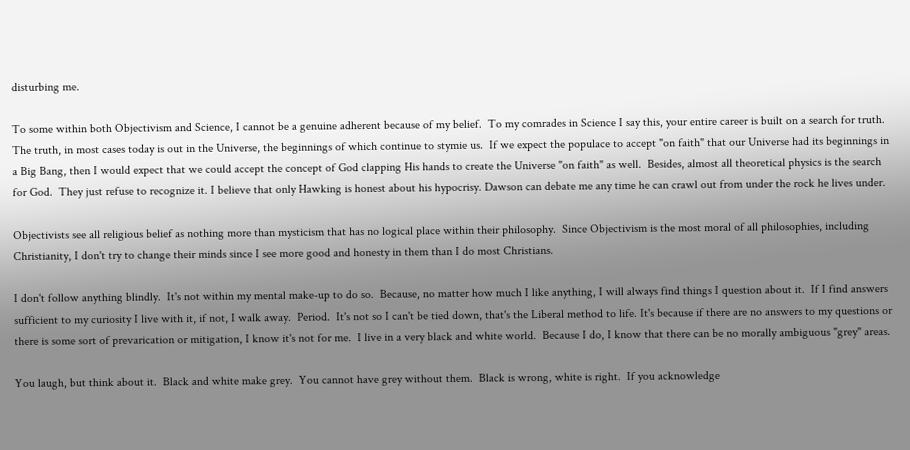disturbing me.

To some within both Objectivism and Science, I cannot be a genuine adherent because of my belief.  To my comrades in Science I say this, your entire career is built on a search for truth.  The truth, in most cases today is out in the Universe, the beginnings of which continue to stymie us.  If we expect the populace to accept "on faith" that our Universe had its beginnings in a Big Bang, then I would expect that we could accept the concept of God clapping His hands to create the Universe "on faith" as well.  Besides, almost all theoretical physics is the search for God.  They just refuse to recognize it. I believe that only Hawking is honest about his hypocrisy. Dawson can debate me any time he can crawl out from under the rock he lives under.

Objectivists see all religious belief as nothing more than mysticism that has no logical place within their philosophy.  Since Objectivism is the most moral of all philosophies, including Christianity, I don't try to change their minds since I see more good and honesty in them than I do most Christians.

I don't follow anything blindly.  It's not within my mental make-up to do so.  Because, no matter how much I like anything, I will always find things I question about it.  If I find answers sufficient to my curiosity I live with it, if not, I walk away.  Period.  It's not so I can't be tied down, that's the Liberal method to life. It's because if there are no answers to my questions or there is some sort of prevarication or mitigation, I know it's not for me.  I live in a very black and white world.  Because I do, I know that there can be no morally ambiguous "grey" areas.

You laugh, but think about it.  Black and white make grey.  You cannot have grey without them.  Black is wrong, white is right.  If you acknowledge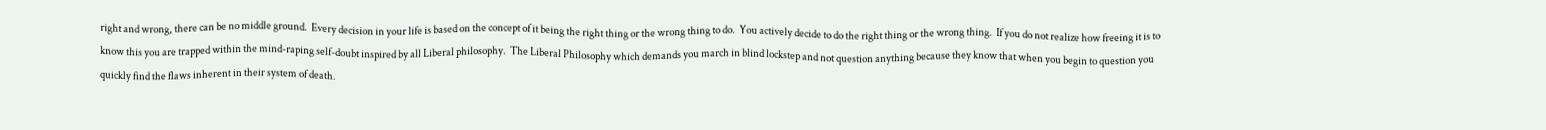right and wrong, there can be no middle ground.  Every decision in your life is based on the concept of it being the right thing or the wrong thing to do.  You actively decide to do the right thing or the wrong thing.  If you do not realize how freeing it is to know this you are trapped within the mind-raping self-doubt inspired by all Liberal philosophy.  The Liberal Philosophy which demands you march in blind lockstep and not question anything because they know that when you begin to question you quickly find the flaws inherent in their system of death.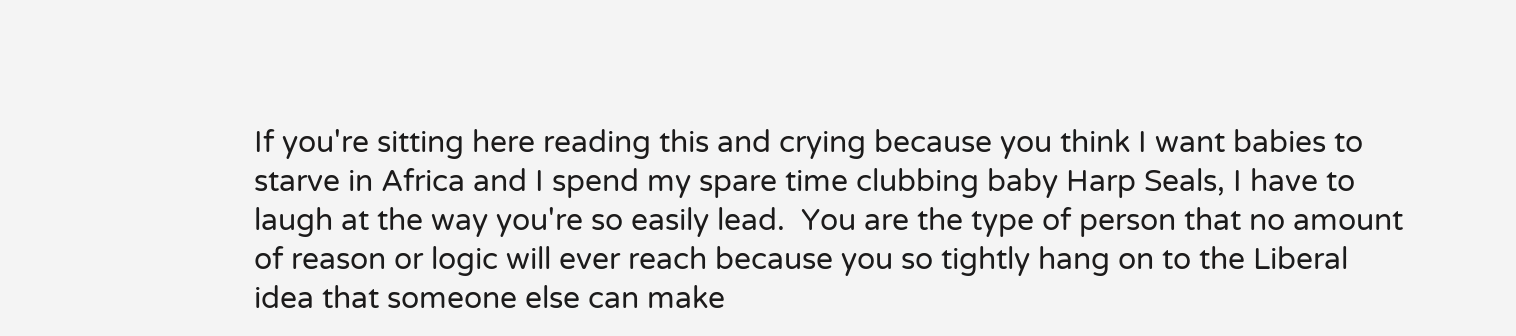If you're sitting here reading this and crying because you think I want babies to starve in Africa and I spend my spare time clubbing baby Harp Seals, I have to laugh at the way you're so easily lead.  You are the type of person that no amount of reason or logic will ever reach because you so tightly hang on to the Liberal idea that someone else can make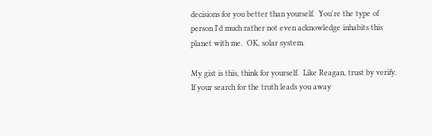decisions for you better than yourself.  You're the type of person I'd much rather not even acknowledge inhabits this planet with me.  OK, solar system.

My gist is this, think for yourself.  Like Reagan, trust by verify.  If your search for the truth leads you away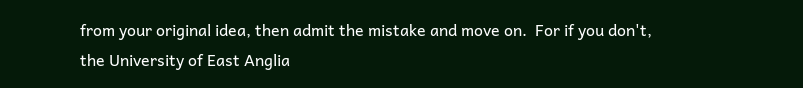from your original idea, then admit the mistake and move on.  For if you don't, the University of East Anglia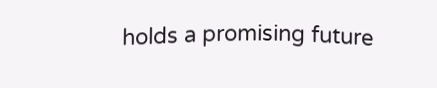holds a promising future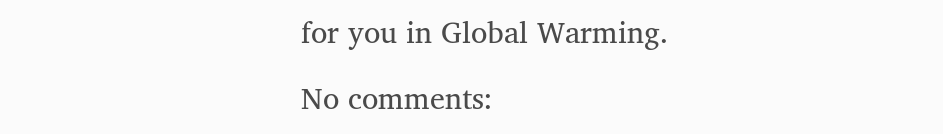for you in Global Warming.

No comments: